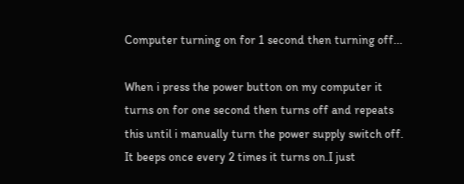Computer turning on for 1 second then turning off...

When i press the power button on my computer it turns on for one second then turns off and repeats this until i manually turn the power supply switch off. It beeps once every 2 times it turns on.I just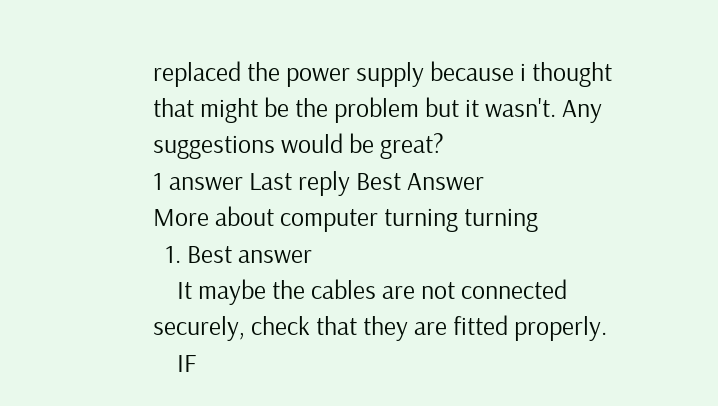replaced the power supply because i thought that might be the problem but it wasn't. Any suggestions would be great?
1 answer Last reply Best Answer
More about computer turning turning
  1. Best answer
    It maybe the cables are not connected securely, check that they are fitted properly.
    IF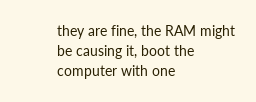they are fine, the RAM might be causing it, boot the computer with one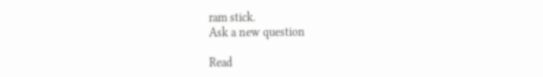ram stick.
Ask a new question

Read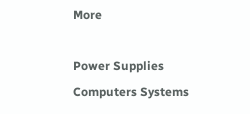More

Power Supplies Computers Systems